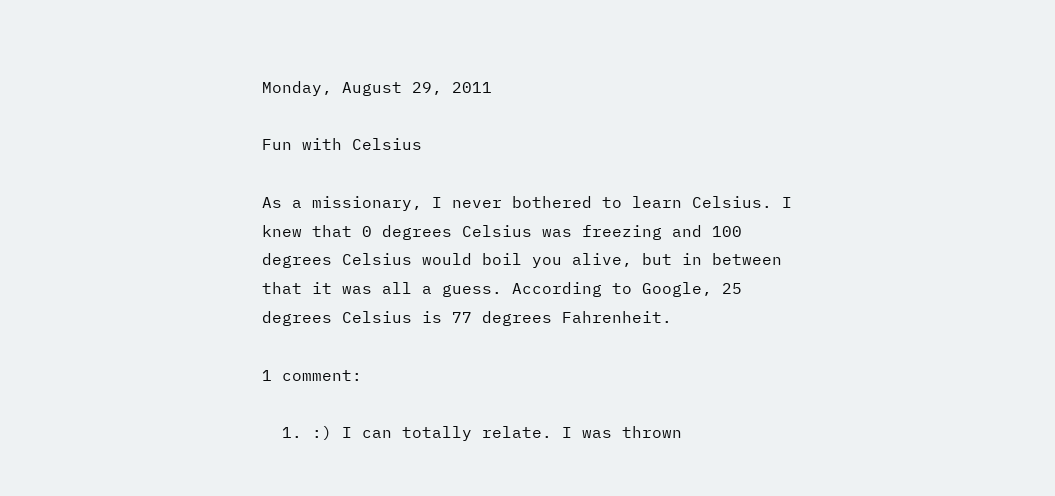Monday, August 29, 2011

Fun with Celsius

As a missionary, I never bothered to learn Celsius. I knew that 0 degrees Celsius was freezing and 100 degrees Celsius would boil you alive, but in between that it was all a guess. According to Google, 25 degrees Celsius is 77 degrees Fahrenheit.

1 comment:

  1. :) I can totally relate. I was thrown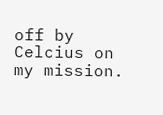off by Celcius on my mission.